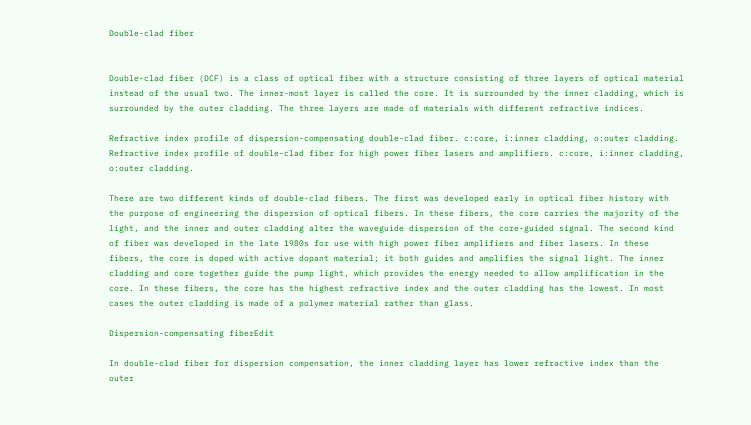Double-clad fiber


Double-clad fiber (DCF) is a class of optical fiber with a structure consisting of three layers of optical material instead of the usual two. The inner-most layer is called the core. It is surrounded by the inner cladding, which is surrounded by the outer cladding. The three layers are made of materials with different refractive indices.

Refractive index profile of dispersion-compensating double-clad fiber. c:core, i:inner cladding, o:outer cladding.
Refractive index profile of double-clad fiber for high power fiber lasers and amplifiers. c:core, i:inner cladding, o:outer cladding.

There are two different kinds of double-clad fibers. The first was developed early in optical fiber history with the purpose of engineering the dispersion of optical fibers. In these fibers, the core carries the majority of the light, and the inner and outer cladding alter the waveguide dispersion of the core-guided signal. The second kind of fiber was developed in the late 1980s for use with high power fiber amplifiers and fiber lasers. In these fibers, the core is doped with active dopant material; it both guides and amplifies the signal light. The inner cladding and core together guide the pump light, which provides the energy needed to allow amplification in the core. In these fibers, the core has the highest refractive index and the outer cladding has the lowest. In most cases the outer cladding is made of a polymer material rather than glass.

Dispersion-compensating fiberEdit

In double-clad fiber for dispersion compensation, the inner cladding layer has lower refractive index than the outer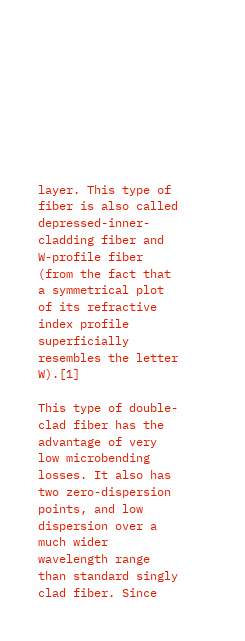layer. This type of fiber is also called depressed-inner-cladding fiber and W-profile fiber (from the fact that a symmetrical plot of its refractive index profile superficially resembles the letter W).[1]

This type of double-clad fiber has the advantage of very low microbending losses. It also has two zero-dispersion points, and low dispersion over a much wider wavelength range than standard singly clad fiber. Since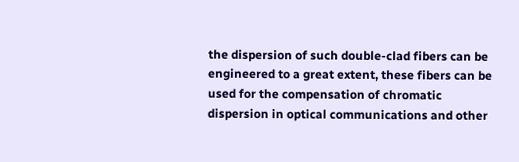the dispersion of such double-clad fibers can be engineered to a great extent, these fibers can be used for the compensation of chromatic dispersion in optical communications and other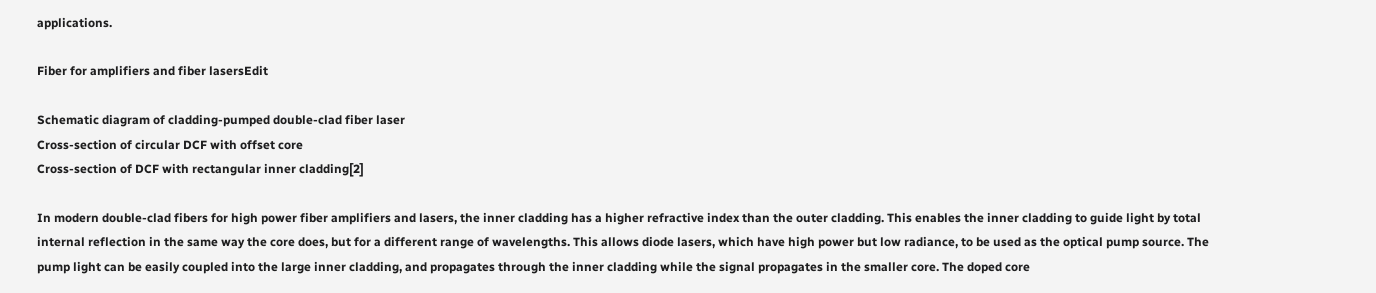applications.

Fiber for amplifiers and fiber lasersEdit

Schematic diagram of cladding-pumped double-clad fiber laser
Cross-section of circular DCF with offset core
Cross-section of DCF with rectangular inner cladding[2]

In modern double-clad fibers for high power fiber amplifiers and lasers, the inner cladding has a higher refractive index than the outer cladding. This enables the inner cladding to guide light by total internal reflection in the same way the core does, but for a different range of wavelengths. This allows diode lasers, which have high power but low radiance, to be used as the optical pump source. The pump light can be easily coupled into the large inner cladding, and propagates through the inner cladding while the signal propagates in the smaller core. The doped core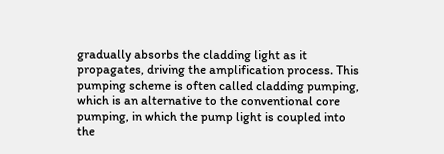gradually absorbs the cladding light as it propagates, driving the amplification process. This pumping scheme is often called cladding pumping, which is an alternative to the conventional core pumping, in which the pump light is coupled into the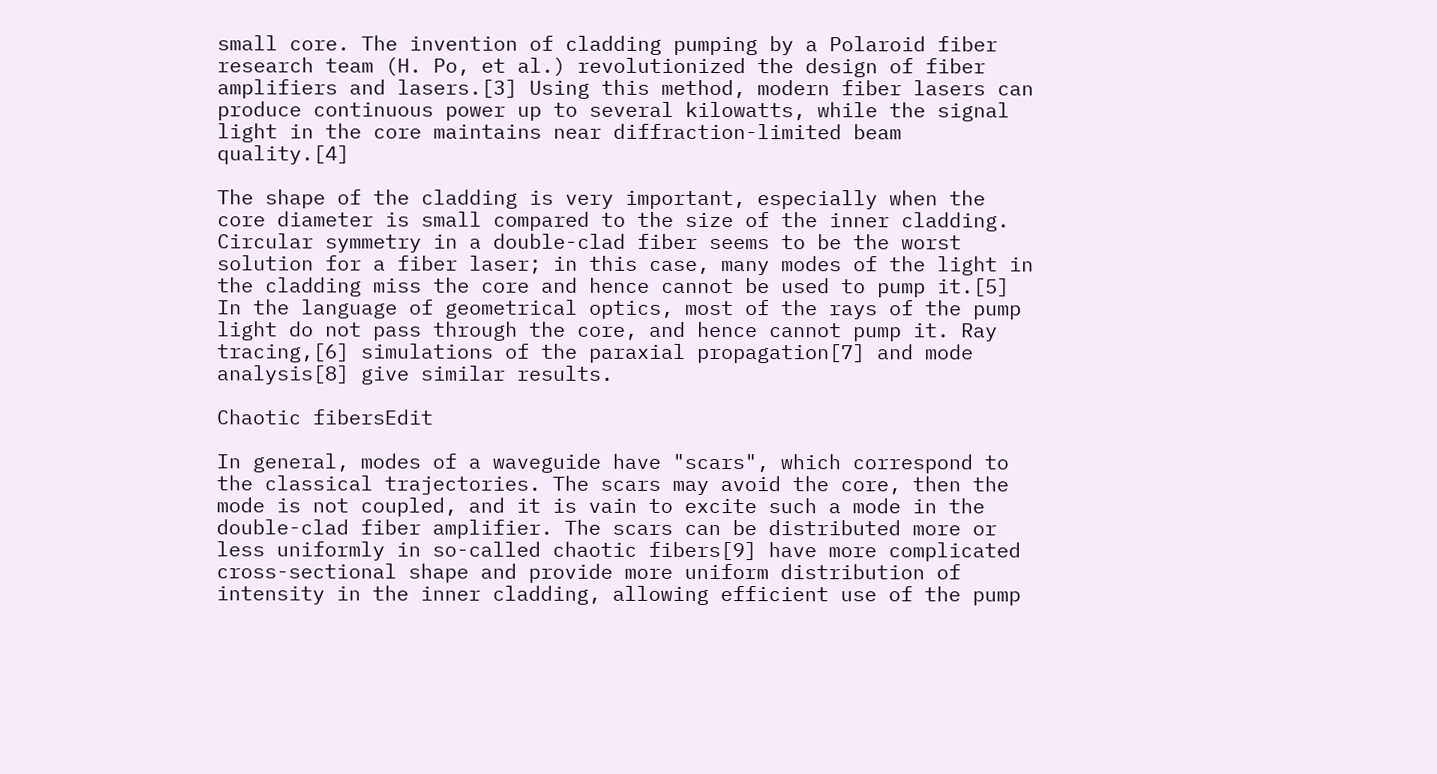small core. The invention of cladding pumping by a Polaroid fiber research team (H. Po, et al.) revolutionized the design of fiber amplifiers and lasers.[3] Using this method, modern fiber lasers can produce continuous power up to several kilowatts, while the signal light in the core maintains near diffraction-limited beam quality.[4]

The shape of the cladding is very important, especially when the core diameter is small compared to the size of the inner cladding. Circular symmetry in a double-clad fiber seems to be the worst solution for a fiber laser; in this case, many modes of the light in the cladding miss the core and hence cannot be used to pump it.[5] In the language of geometrical optics, most of the rays of the pump light do not pass through the core, and hence cannot pump it. Ray tracing,[6] simulations of the paraxial propagation[7] and mode analysis[8] give similar results.

Chaotic fibersEdit

In general, modes of a waveguide have "scars", which correspond to the classical trajectories. The scars may avoid the core, then the mode is not coupled, and it is vain to excite such a mode in the double-clad fiber amplifier. The scars can be distributed more or less uniformly in so-called chaotic fibers[9] have more complicated cross-sectional shape and provide more uniform distribution of intensity in the inner cladding, allowing efficient use of the pump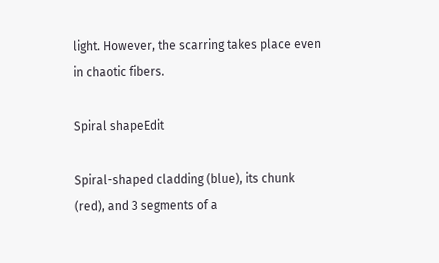light. However, the scarring takes place even in chaotic fibers.

Spiral shapeEdit

Spiral-shaped cladding (blue), its chunk (red), and 3 segments of a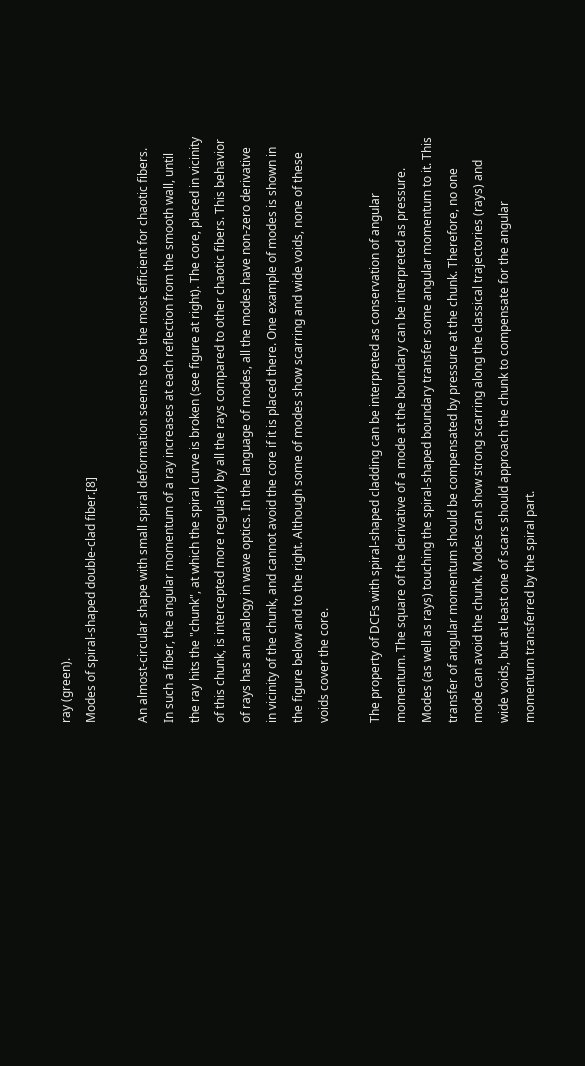ray (green).
Modes of spiral-shaped double-clad fiber.[8]

An almost-circular shape with small spiral deformation seems to be the most efficient for chaotic fibers. In such a fiber, the angular momentum of a ray increases at each reflection from the smooth wall, until the ray hits the "chunk", at which the spiral curve is broken (see figure at right). The core, placed in vicinity of this chunk, is intercepted more regularly by all the rays compared to other chaotic fibers. This behavior of rays has an analogy in wave optics. In the language of modes, all the modes have non-zero derivative in vicinity of the chunk, and cannot avoid the core if it is placed there. One example of modes is shown in the figure below and to the right. Although some of modes show scarring and wide voids, none of these voids cover the core.

The property of DCFs with spiral-shaped cladding can be interpreted as conservation of angular momentum. The square of the derivative of a mode at the boundary can be interpreted as pressure. Modes (as well as rays) touching the spiral-shaped boundary transfer some angular momentum to it. This transfer of angular momentum should be compensated by pressure at the chunk. Therefore, no one mode can avoid the chunk. Modes can show strong scarring along the classical trajectories (rays) and wide voids, but at least one of scars should approach the chunk to compensate for the angular momentum transferred by the spiral part.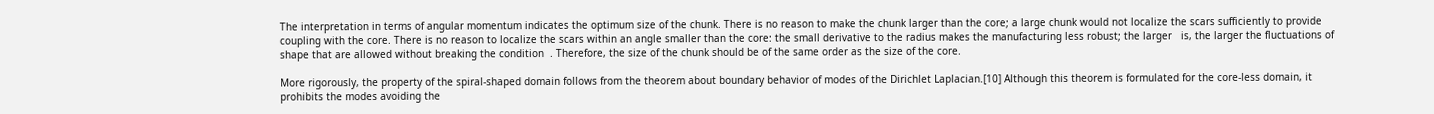The interpretation in terms of angular momentum indicates the optimum size of the chunk. There is no reason to make the chunk larger than the core; a large chunk would not localize the scars sufficiently to provide coupling with the core. There is no reason to localize the scars within an angle smaller than the core: the small derivative to the radius makes the manufacturing less robust; the larger   is, the larger the fluctuations of shape that are allowed without breaking the condition  . Therefore, the size of the chunk should be of the same order as the size of the core.

More rigorously, the property of the spiral-shaped domain follows from the theorem about boundary behavior of modes of the Dirichlet Laplacian.[10] Although this theorem is formulated for the core-less domain, it prohibits the modes avoiding the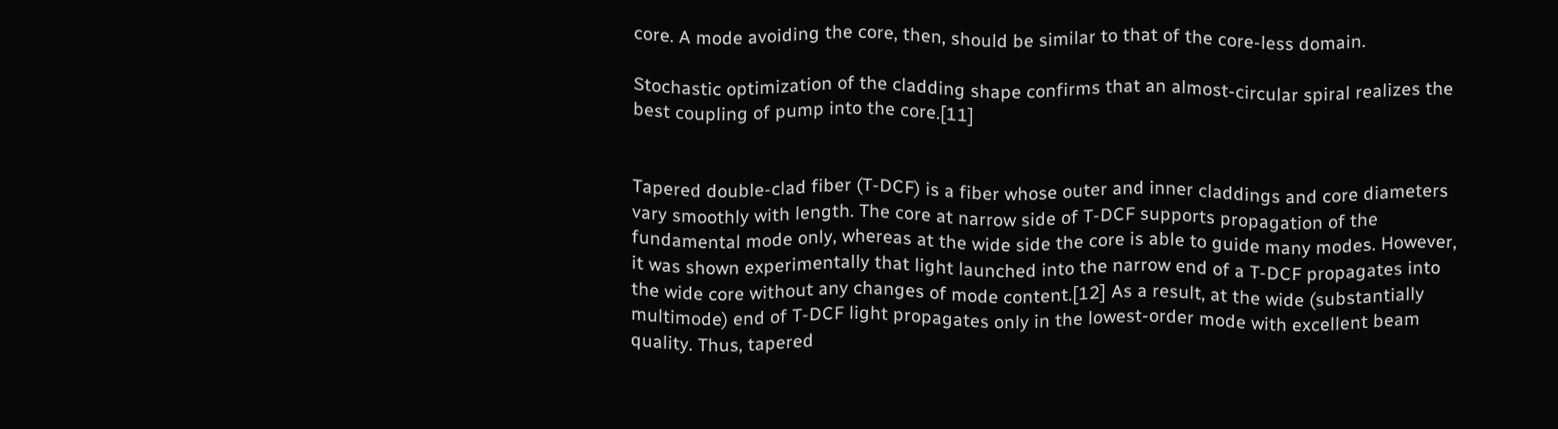core. A mode avoiding the core, then, should be similar to that of the core-less domain.

Stochastic optimization of the cladding shape confirms that an almost-circular spiral realizes the best coupling of pump into the core.[11]


Tapered double-clad fiber (T-DCF) is a fiber whose outer and inner claddings and core diameters vary smoothly with length. The core at narrow side of T-DCF supports propagation of the fundamental mode only, whereas at the wide side the core is able to guide many modes. However, it was shown experimentally that light launched into the narrow end of a T-DCF propagates into the wide core without any changes of mode content.[12] As a result, at the wide (substantially multimode) end of T-DCF light propagates only in the lowest-order mode with excellent beam quality. Thus, tapered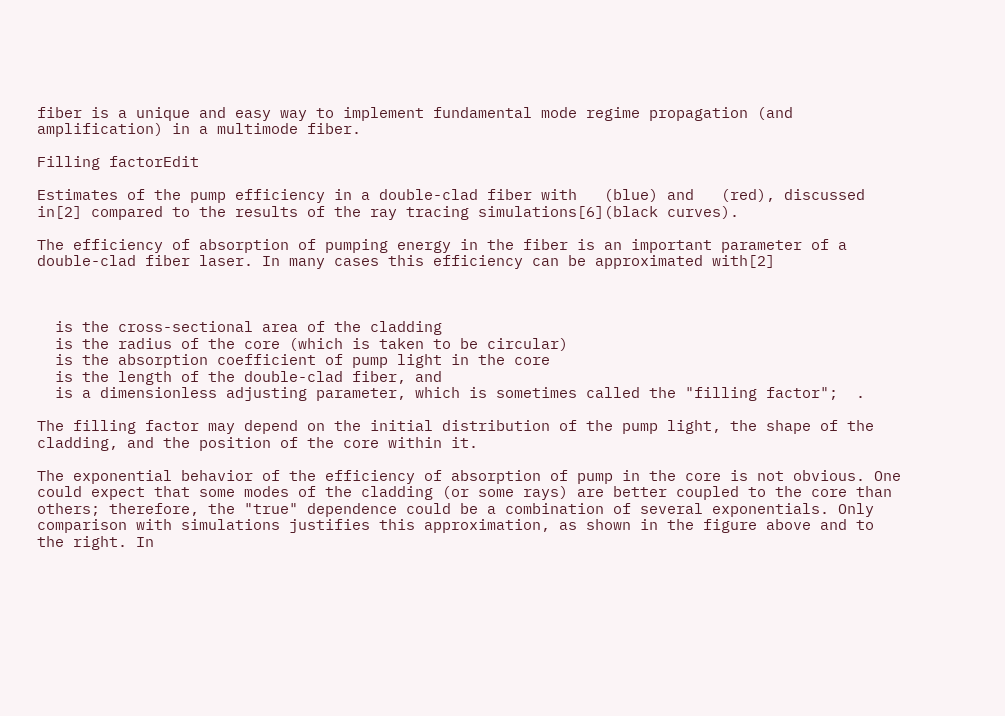fiber is a unique and easy way to implement fundamental mode regime propagation (and amplification) in a multimode fiber.

Filling factorEdit

Estimates of the pump efficiency in a double-clad fiber with   (blue) and   (red), discussed in[2] compared to the results of the ray tracing simulations[6](black curves).

The efficiency of absorption of pumping energy in the fiber is an important parameter of a double-clad fiber laser. In many cases this efficiency can be approximated with[2]



  is the cross-sectional area of the cladding
  is the radius of the core (which is taken to be circular)
  is the absorption coefficient of pump light in the core
  is the length of the double-clad fiber, and
  is a dimensionless adjusting parameter, which is sometimes called the "filling factor";  .

The filling factor may depend on the initial distribution of the pump light, the shape of the cladding, and the position of the core within it.

The exponential behavior of the efficiency of absorption of pump in the core is not obvious. One could expect that some modes of the cladding (or some rays) are better coupled to the core than others; therefore, the "true" dependence could be a combination of several exponentials. Only comparison with simulations justifies this approximation, as shown in the figure above and to the right. In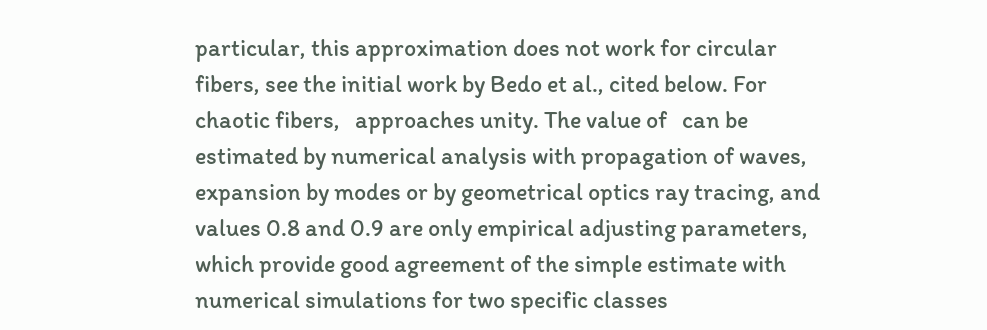particular, this approximation does not work for circular fibers, see the initial work by Bedo et al., cited below. For chaotic fibers,   approaches unity. The value of   can be estimated by numerical analysis with propagation of waves, expansion by modes or by geometrical optics ray tracing, and values 0.8 and 0.9 are only empirical adjusting parameters, which provide good agreement of the simple estimate with numerical simulations for two specific classes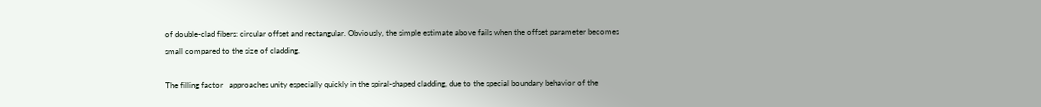of double-clad fibers: circular offset and rectangular. Obviously, the simple estimate above fails when the offset parameter becomes small compared to the size of cladding.

The filling factor   approaches unity especially quickly in the spiral-shaped cladding, due to the special boundary behavior of the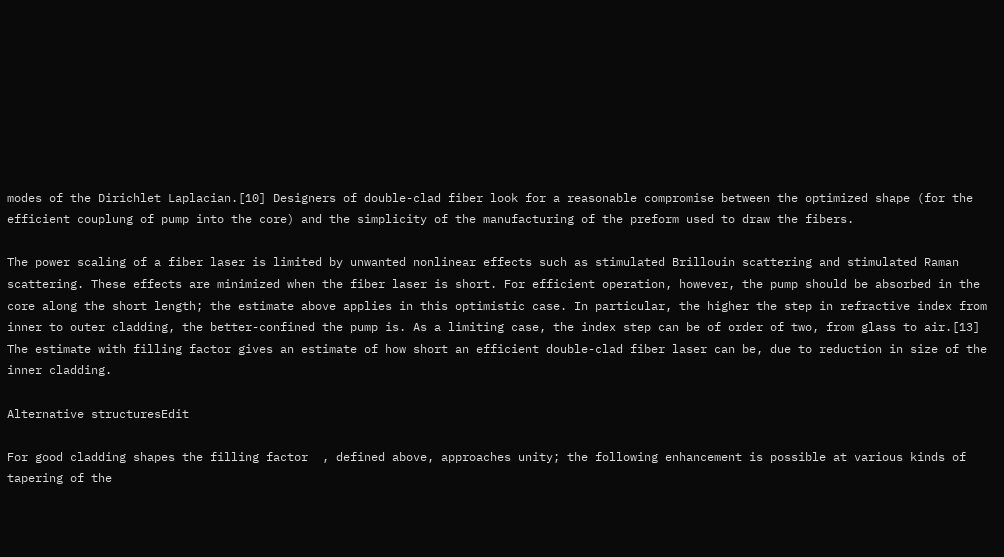modes of the Dirichlet Laplacian.[10] Designers of double-clad fiber look for a reasonable compromise between the optimized shape (for the efficient couplung of pump into the core) and the simplicity of the manufacturing of the preform used to draw the fibers.

The power scaling of a fiber laser is limited by unwanted nonlinear effects such as stimulated Brillouin scattering and stimulated Raman scattering. These effects are minimized when the fiber laser is short. For efficient operation, however, the pump should be absorbed in the core along the short length; the estimate above applies in this optimistic case. In particular, the higher the step in refractive index from inner to outer cladding, the better-confined the pump is. As a limiting case, the index step can be of order of two, from glass to air.[13] The estimate with filling factor gives an estimate of how short an efficient double-clad fiber laser can be, due to reduction in size of the inner cladding.

Alternative structuresEdit

For good cladding shapes the filling factor  , defined above, approaches unity; the following enhancement is possible at various kinds of tapering of the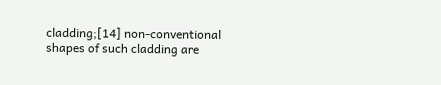cladding;[14] non-conventional shapes of such cladding are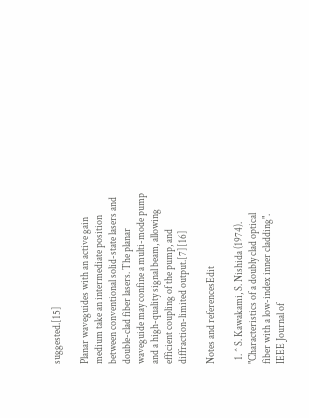suggested.[15]

Planar waveguides with an active gain medium take an intermediate position between conventional solid-state lasers and double-clad fiber lasers. The planar waveguide may confine a multi-mode pump and a high-quality signal beam, allowing efficient coupling of the pump, and diffraction-limited output.[7][16]

Notes and referencesEdit

  1. ^ S. Kawakami, S. Nishida (1974). "Characteristics of a doubly clad optical fiber with a low-index inner cladding". IEEE Journal of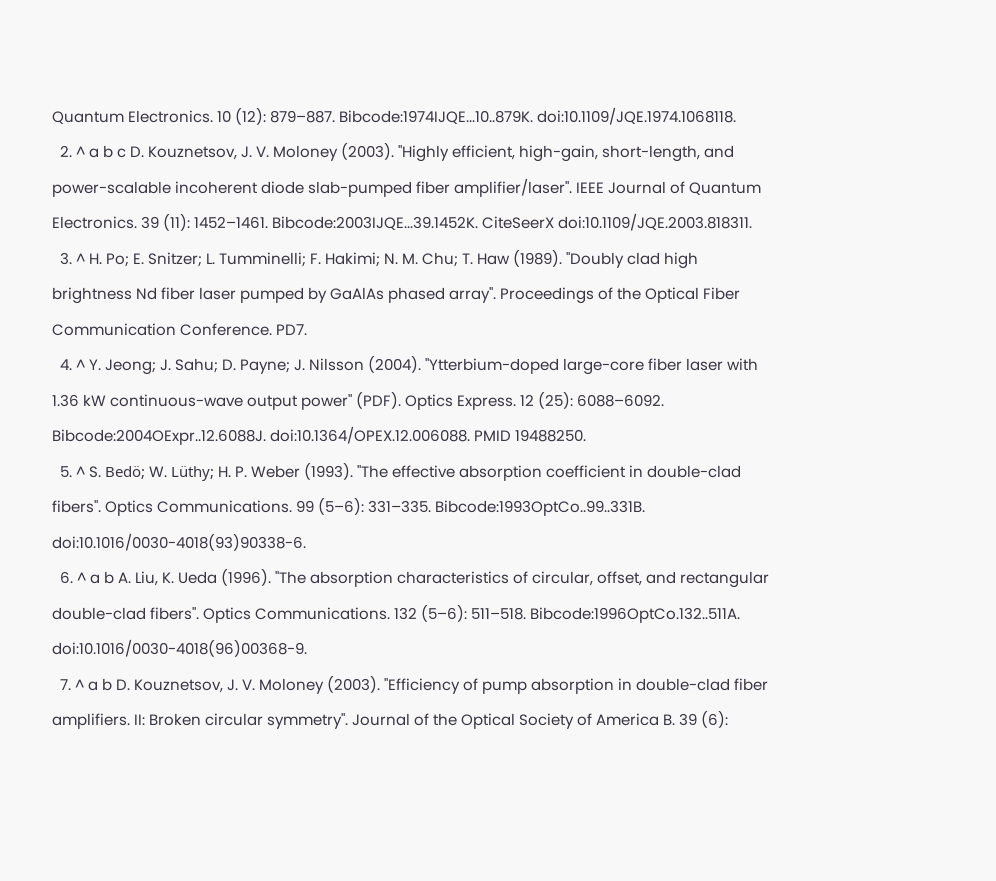Quantum Electronics. 10 (12): 879–887. Bibcode:1974IJQE...10..879K. doi:10.1109/JQE.1974.1068118.
  2. ^ a b c D. Kouznetsov, J. V. Moloney (2003). "Highly efficient, high-gain, short-length, and power-scalable incoherent diode slab-pumped fiber amplifier/laser". IEEE Journal of Quantum Electronics. 39 (11): 1452–1461. Bibcode:2003IJQE...39.1452K. CiteSeerX doi:10.1109/JQE.2003.818311.
  3. ^ H. Po; E. Snitzer; L. Tumminelli; F. Hakimi; N. M. Chu; T. Haw (1989). "Doubly clad high brightness Nd fiber laser pumped by GaAlAs phased array". Proceedings of the Optical Fiber Communication Conference. PD7.
  4. ^ Y. Jeong; J. Sahu; D. Payne; J. Nilsson (2004). "Ytterbium-doped large-core fiber laser with 1.36 kW continuous-wave output power" (PDF). Optics Express. 12 (25): 6088–6092. Bibcode:2004OExpr..12.6088J. doi:10.1364/OPEX.12.006088. PMID 19488250.
  5. ^ S. Bedö; W. Lüthy; H. P. Weber (1993). "The effective absorption coefficient in double-clad fibers". Optics Communications. 99 (5–6): 331–335. Bibcode:1993OptCo..99..331B. doi:10.1016/0030-4018(93)90338-6.
  6. ^ a b A. Liu, K. Ueda (1996). "The absorption characteristics of circular, offset, and rectangular double-clad fibers". Optics Communications. 132 (5–6): 511–518. Bibcode:1996OptCo.132..511A. doi:10.1016/0030-4018(96)00368-9.
  7. ^ a b D. Kouznetsov, J. V. Moloney (2003). "Efficiency of pump absorption in double-clad fiber amplifiers. II: Broken circular symmetry". Journal of the Optical Society of America B. 39 (6):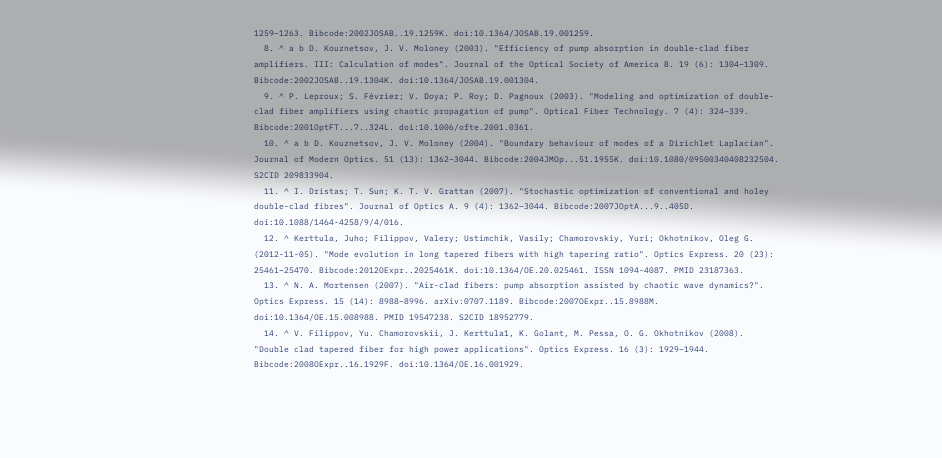1259–1263. Bibcode:2002JOSAB..19.1259K. doi:10.1364/JOSAB.19.001259.
  8. ^ a b D. Kouznetsov, J. V. Moloney (2003). "Efficiency of pump absorption in double-clad fiber amplifiers. III: Calculation of modes". Journal of the Optical Society of America B. 19 (6): 1304–1309. Bibcode:2002JOSAB..19.1304K. doi:10.1364/JOSAB.19.001304.
  9. ^ P. Leproux; S. Février; V. Doya; P. Roy; D. Pagnoux (2003). "Modeling and optimization of double-clad fiber amplifiers using chaotic propagation of pump". Optical Fiber Technology. 7 (4): 324–339. Bibcode:2001OptFT...7..324L. doi:10.1006/ofte.2001.0361.
  10. ^ a b D. Kouznetsov, J. V. Moloney (2004). "Boundary behaviour of modes of a Dirichlet Laplacian". Journal of Modern Optics. 51 (13): 1362–3044. Bibcode:2004JMOp...51.1955K. doi:10.1080/09500340408232504. S2CID 209833904.
  11. ^ I. Dristas; T. Sun; K. T. V. Grattan (2007). "Stochastic optimization of conventional and holey double-clad fibres". Journal of Optics A. 9 (4): 1362–3044. Bibcode:2007JOptA...9..405D. doi:10.1088/1464-4258/9/4/016.
  12. ^ Kerttula, Juho; Filippov, Valery; Ustimchik, Vasily; Chamorovskiy, Yuri; Okhotnikov, Oleg G. (2012-11-05). "Mode evolution in long tapered fibers with high tapering ratio". Optics Express. 20 (23): 25461–25470. Bibcode:2012OExpr..2025461K. doi:10.1364/OE.20.025461. ISSN 1094-4087. PMID 23187363.
  13. ^ N. A. Mortensen (2007). "Air-clad fibers: pump absorption assisted by chaotic wave dynamics?". Optics Express. 15 (14): 8988–8996. arXiv:0707.1189. Bibcode:2007OExpr..15.8988M. doi:10.1364/OE.15.008988. PMID 19547238. S2CID 18952779.
  14. ^ V. Filippov, Yu. Chamorovskii, J. Kerttula1, K. Golant, M. Pessa, O. G. Okhotnikov (2008). "Double clad tapered fiber for high power applications". Optics Express. 16 (3): 1929–1944. Bibcode:2008OExpr..16.1929F. doi:10.1364/OE.16.001929.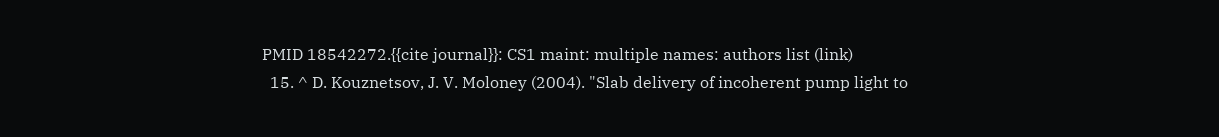PMID 18542272.{{cite journal}}: CS1 maint: multiple names: authors list (link)
  15. ^ D. Kouznetsov, J. V. Moloney (2004). "Slab delivery of incoherent pump light to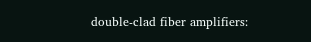double-clad fiber amplifiers: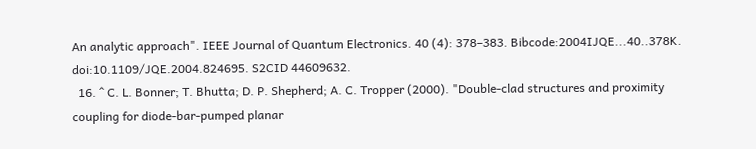An analytic approach". IEEE Journal of Quantum Electronics. 40 (4): 378–383. Bibcode:2004IJQE...40..378K. doi:10.1109/JQE.2004.824695. S2CID 44609632.
  16. ^ C. L. Bonner; T. Bhutta; D. P. Shepherd; A. C. Tropper (2000). "Double-clad structures and proximity coupling for diode-bar-pumped planar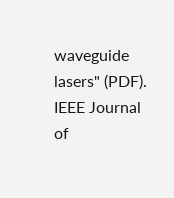waveguide lasers" (PDF). IEEE Journal of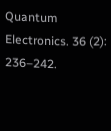Quantum Electronics. 36 (2): 236–242.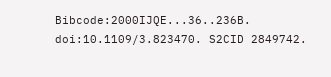Bibcode:2000IJQE...36..236B. doi:10.1109/3.823470. S2CID 2849742.